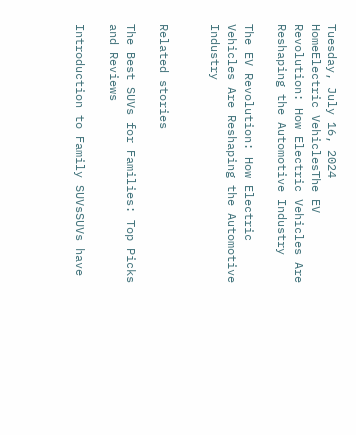Tuesday, July 16, 2024
HomeElectric VehiclesThe EV Revolution: How Electric Vehicles Are Reshaping the Automotive Industry

The EV Revolution: How Electric Vehicles Are Reshaping the Automotive Industry


Related stories

The Best SUVs for Families: Top Picks and Reviews

Introduction to Family SUVsSUVs have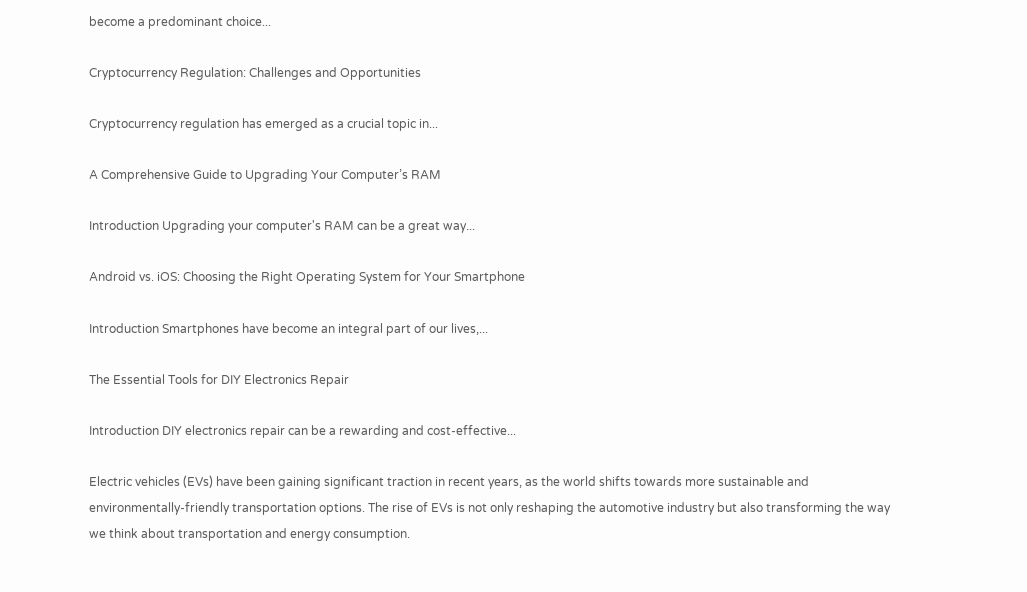become a predominant choice...

Cryptocurrency Regulation: Challenges and Opportunities

Cryptocurrency regulation has emerged as a crucial topic in...

A Comprehensive Guide to Upgrading Your Computer’s RAM

Introduction Upgrading your computer's RAM can be a great way...

Android vs. iOS: Choosing the Right Operating System for Your Smartphone

Introduction Smartphones have become an integral part of our lives,...

The Essential Tools for DIY Electronics Repair

Introduction DIY electronics repair can be a rewarding and cost-effective...

Electric vehicles (EVs) have been gaining significant traction in recent years, as the world shifts towards more sustainable and environmentally-friendly transportation options. The rise of EVs is not only reshaping the automotive industry but also transforming the way we think about transportation and energy consumption.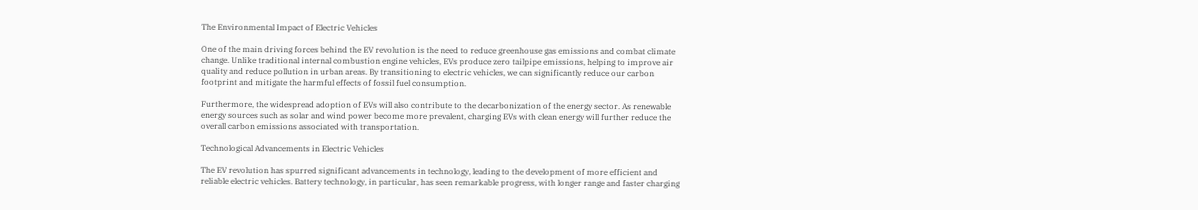The Environmental Impact of Electric Vehicles

One of the main driving forces behind the EV revolution is the need to reduce greenhouse gas emissions and combat climate change. Unlike traditional internal combustion engine vehicles, EVs produce zero tailpipe emissions, helping to improve air quality and reduce pollution in urban areas. By transitioning to electric vehicles, we can significantly reduce our carbon footprint and mitigate the harmful effects of fossil fuel consumption.

Furthermore, the widespread adoption of EVs will also contribute to the decarbonization of the energy sector. As renewable energy sources such as solar and wind power become more prevalent, charging EVs with clean energy will further reduce the overall carbon emissions associated with transportation.

Technological Advancements in Electric Vehicles

The EV revolution has spurred significant advancements in technology, leading to the development of more efficient and reliable electric vehicles. Battery technology, in particular, has seen remarkable progress, with longer range and faster charging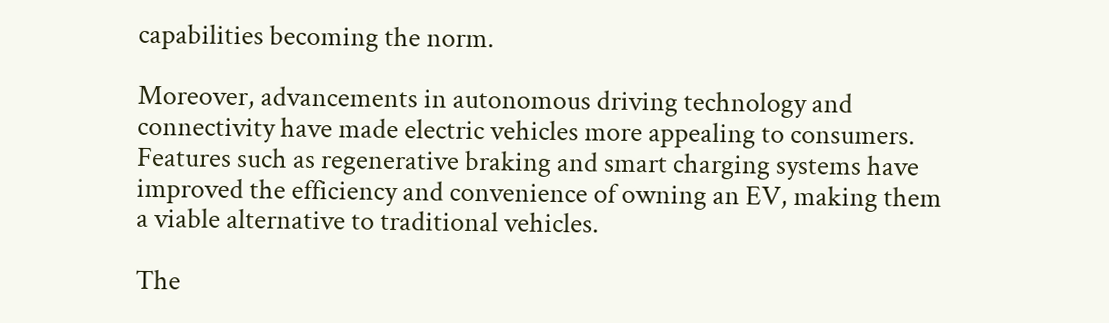capabilities becoming the norm.

Moreover, advancements in autonomous driving technology and connectivity have made electric vehicles more appealing to consumers. Features such as regenerative braking and smart charging systems have improved the efficiency and convenience of owning an EV, making them a viable alternative to traditional vehicles.

The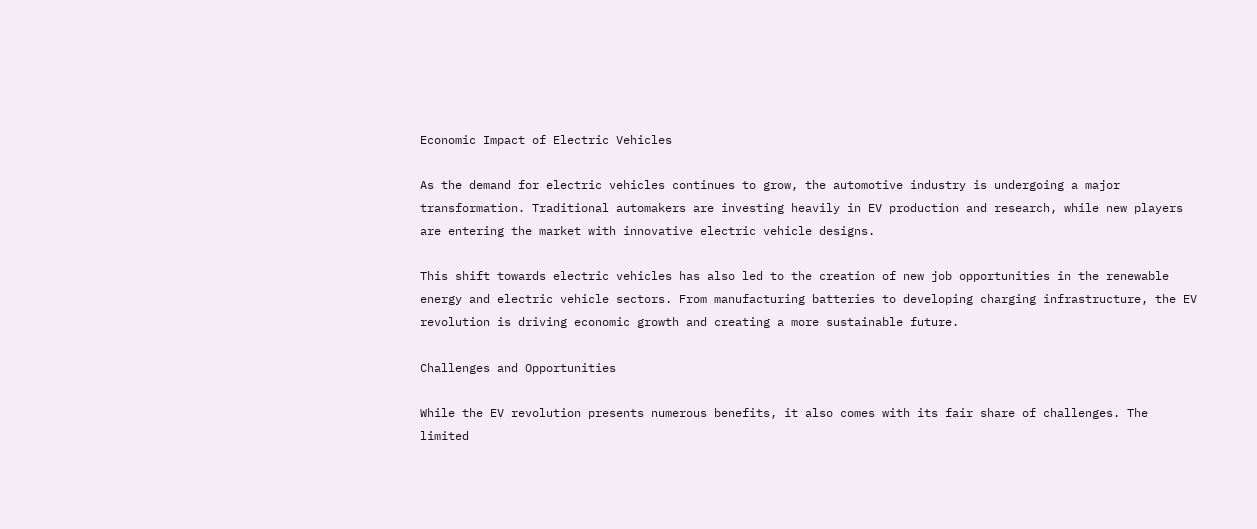Economic Impact of Electric Vehicles

As the demand for electric vehicles continues to grow, the automotive industry is undergoing a major transformation. Traditional automakers are investing heavily in EV production and research, while new players are entering the market with innovative electric vehicle designs.

This shift towards electric vehicles has also led to the creation of new job opportunities in the renewable energy and electric vehicle sectors. From manufacturing batteries to developing charging infrastructure, the EV revolution is driving economic growth and creating a more sustainable future.

Challenges and Opportunities

While the EV revolution presents numerous benefits, it also comes with its fair share of challenges. The limited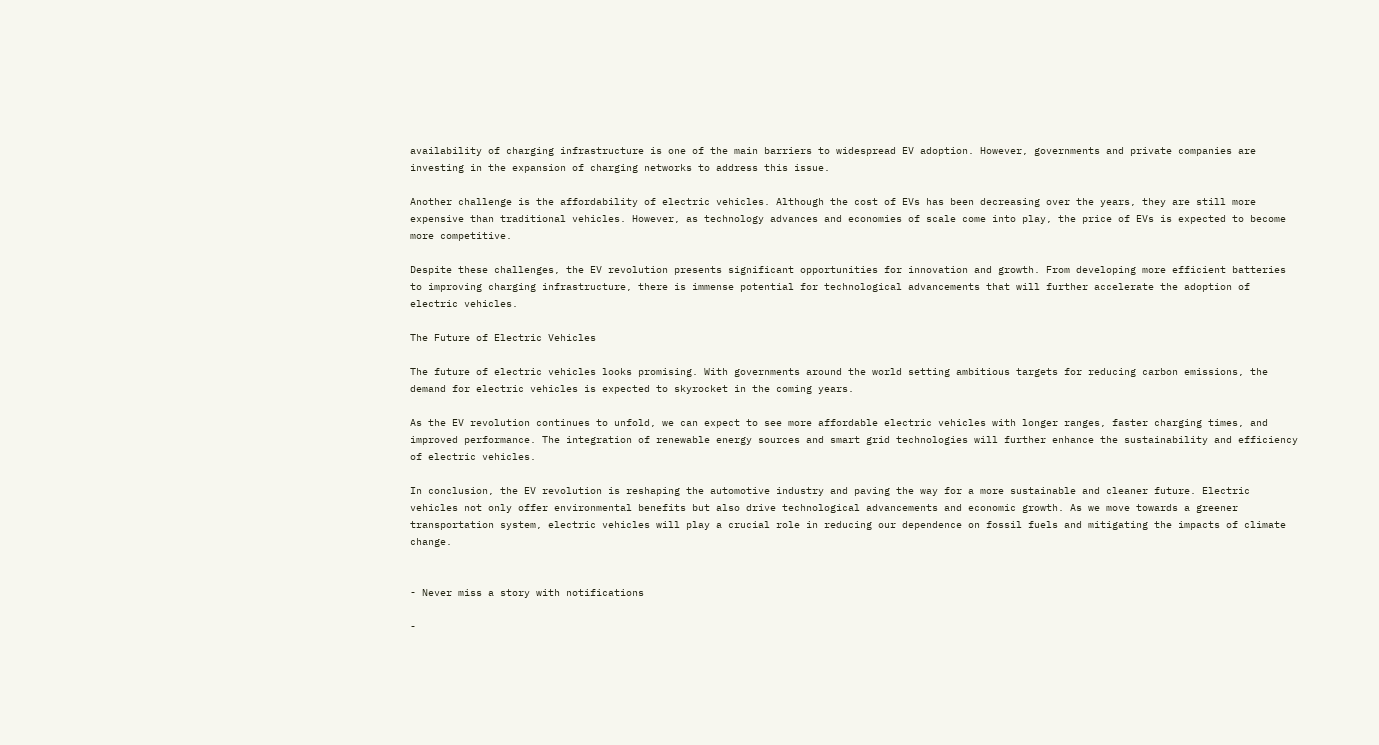availability of charging infrastructure is one of the main barriers to widespread EV adoption. However, governments and private companies are investing in the expansion of charging networks to address this issue.

Another challenge is the affordability of electric vehicles. Although the cost of EVs has been decreasing over the years, they are still more expensive than traditional vehicles. However, as technology advances and economies of scale come into play, the price of EVs is expected to become more competitive.

Despite these challenges, the EV revolution presents significant opportunities for innovation and growth. From developing more efficient batteries to improving charging infrastructure, there is immense potential for technological advancements that will further accelerate the adoption of electric vehicles.

The Future of Electric Vehicles

The future of electric vehicles looks promising. With governments around the world setting ambitious targets for reducing carbon emissions, the demand for electric vehicles is expected to skyrocket in the coming years.

As the EV revolution continues to unfold, we can expect to see more affordable electric vehicles with longer ranges, faster charging times, and improved performance. The integration of renewable energy sources and smart grid technologies will further enhance the sustainability and efficiency of electric vehicles.

In conclusion, the EV revolution is reshaping the automotive industry and paving the way for a more sustainable and cleaner future. Electric vehicles not only offer environmental benefits but also drive technological advancements and economic growth. As we move towards a greener transportation system, electric vehicles will play a crucial role in reducing our dependence on fossil fuels and mitigating the impacts of climate change.


- Never miss a story with notifications

-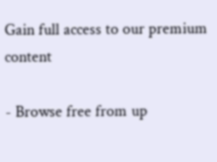Gain full access to our premium content

- Browse free from up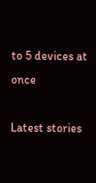to 5 devices at once

Latest stories